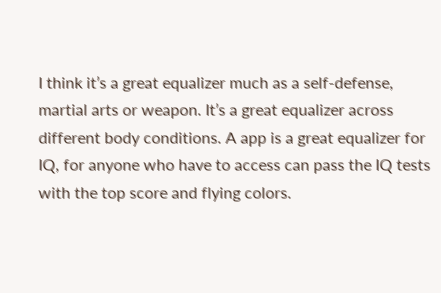I think it’s a great equalizer much as a self-defense, martial arts or weapon. It’s a great equalizer across different body conditions. A app is a great equalizer for IQ, for anyone who have to access can pass the IQ tests with the top score and flying colors.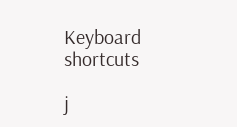Keyboard shortcuts

j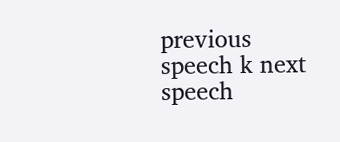previous speech k next speech